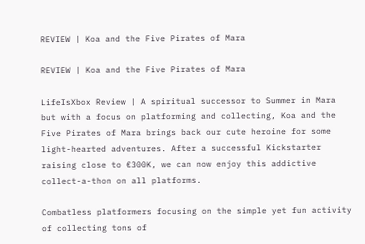REVIEW | Koa and the Five Pirates of Mara

REVIEW | Koa and the Five Pirates of Mara

LifeIsXbox Review | A spiritual successor to Summer in Mara but with a focus on platforming and collecting, Koa and the Five Pirates of Mara brings back our cute heroine for some light-hearted adventures. After a successful Kickstarter raising close to €300K, we can now enjoy this addictive collect-a-thon on all platforms.

Combatless platformers focusing on the simple yet fun activity of collecting tons of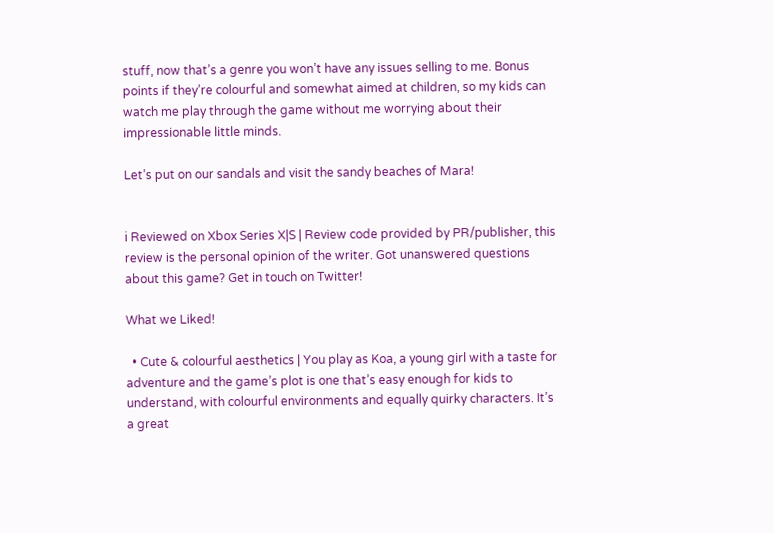stuff, now that’s a genre you won’t have any issues selling to me. Bonus points if they’re colourful and somewhat aimed at children, so my kids can watch me play through the game without me worrying about their impressionable little minds.

Let’s put on our sandals and visit the sandy beaches of Mara!


ℹ Reviewed on Xbox Series X|S | Review code provided by PR/publisher, this review is the personal opinion of the writer. Got unanswered questions about this game? Get in touch on Twitter!

What we Liked!

  • Cute & colourful aesthetics | You play as Koa, a young girl with a taste for adventure and the game’s plot is one that’s easy enough for kids to understand, with colourful environments and equally quirky characters. It’s a great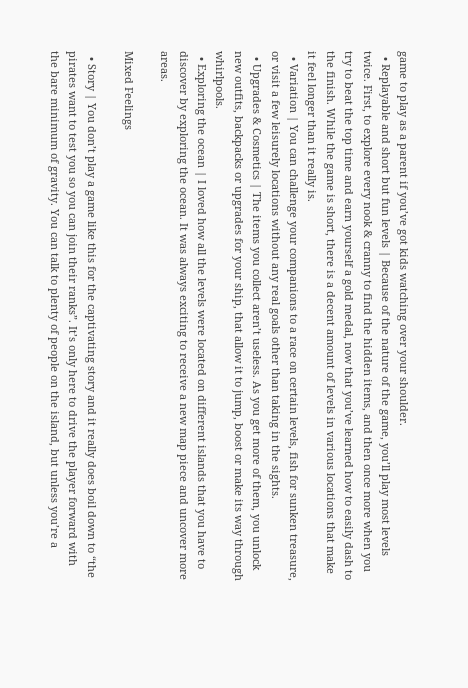game to play as a parent if you’ve got kids watching over your shoulder.
  • Replayable and short but fun levels | Because of the nature of the game, you’ll play most levels twice. First, to explore every nook & cranny to find the hidden items, and then once more when you try to beat the top time and earn yourself a gold medal, now that you’ve learned how to easily dash to the finish. While the game is short, there is a decent amount of levels in various locations that make it feel longer than it really is.
  • Variation | You can challenge your companions to a race on certain levels, fish for sunken treasure, or visit a few leisurely locations without any real goals other than taking in the sights.
  • Upgrades & Cosmetics | The items you collect aren’t useless. As you get more of them, you unlock new outfits, backpacks or upgrades for your ship, that allow it to jump, boost or make its way through whirlpools.
  • Exploring the ocean | I loved how all the levels were located on different islands that you have to discover by exploring the ocean. It was always exciting to receive a new map piece and uncover more areas.

Mixed Feelings

  • Story | You don’t play a game like this for the captivating story and it really does boil down to “the pirates want to test you so you can join their ranks”. It’s only here to drive the player forward with the bare minimum of gravity. You can talk to plenty of people on the island, but unless you’re a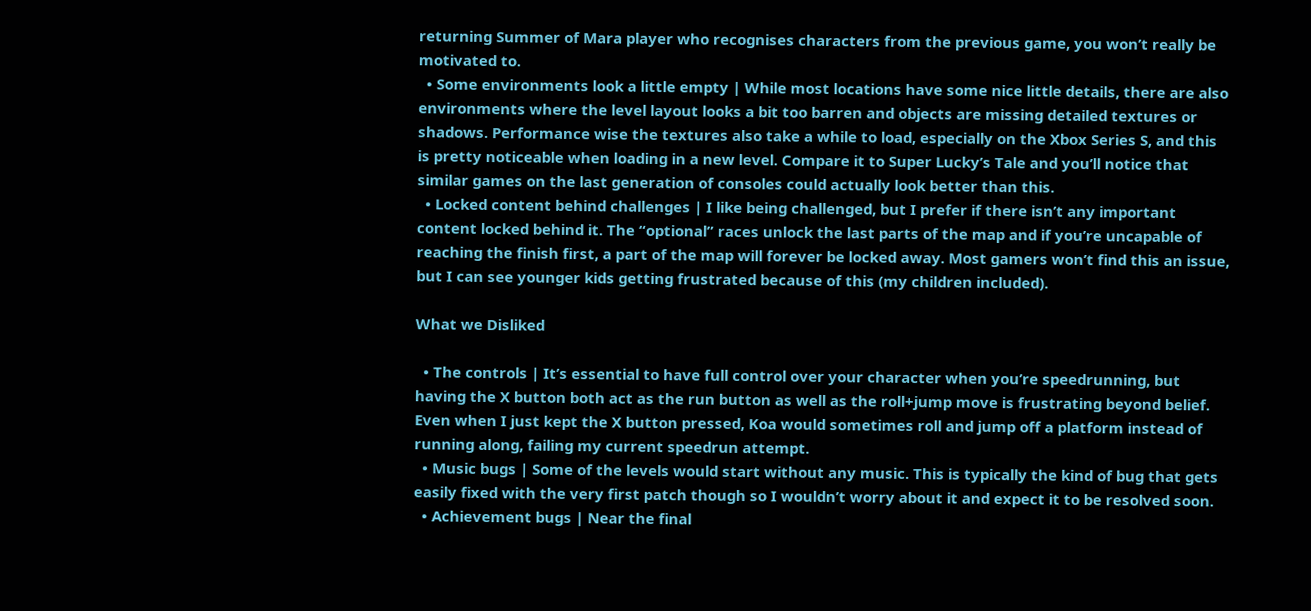returning Summer of Mara player who recognises characters from the previous game, you won’t really be motivated to.
  • Some environments look a little empty | While most locations have some nice little details, there are also environments where the level layout looks a bit too barren and objects are missing detailed textures or shadows. Performance wise the textures also take a while to load, especially on the Xbox Series S, and this is pretty noticeable when loading in a new level. Compare it to Super Lucky’s Tale and you’ll notice that similar games on the last generation of consoles could actually look better than this.
  • Locked content behind challenges | I like being challenged, but I prefer if there isn’t any important content locked behind it. The “optional” races unlock the last parts of the map and if you’re uncapable of reaching the finish first, a part of the map will forever be locked away. Most gamers won’t find this an issue, but I can see younger kids getting frustrated because of this (my children included).

What we Disliked

  • The controls | It’s essential to have full control over your character when you’re speedrunning, but having the X button both act as the run button as well as the roll+jump move is frustrating beyond belief. Even when I just kept the X button pressed, Koa would sometimes roll and jump off a platform instead of running along, failing my current speedrun attempt.
  • Music bugs | Some of the levels would start without any music. This is typically the kind of bug that gets easily fixed with the very first patch though so I wouldn’t worry about it and expect it to be resolved soon.
  • Achievement bugs | Near the final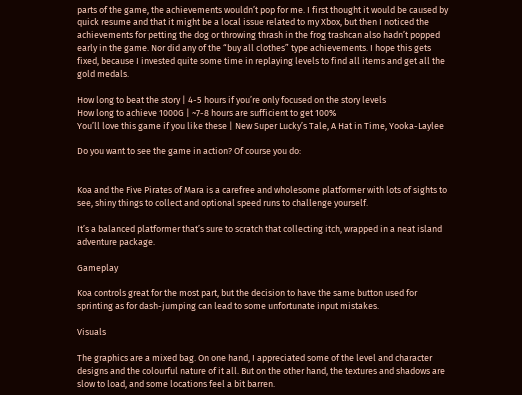parts of the game, the achievements wouldn’t pop for me. I first thought it would be caused by quick resume and that it might be a local issue related to my Xbox, but then I noticed the achievements for petting the dog or throwing thrash in the frog trashcan also hadn’t popped early in the game. Nor did any of the “buy all clothes” type achievements. I hope this gets fixed, because I invested quite some time in replaying levels to find all items and get all the gold medals.

How long to beat the story | 4-5 hours if you’re only focused on the story levels
How long to achieve 1000G | ~7-8 hours are sufficient to get 100%
You’ll love this game if you like these | New Super Lucky’s Tale, A Hat in Time, Yooka-Laylee

Do you want to see the game in action? Of course you do:


Koa and the Five Pirates of Mara is a carefree and wholesome platformer with lots of sights to see, shiny things to collect and optional speed runs to challenge yourself.

It’s a balanced platformer that’s sure to scratch that collecting itch, wrapped in a neat island adventure package.

Gameplay

Koa controls great for the most part, but the decision to have the same button used for sprinting as for dash-jumping can lead to some unfortunate input mistakes.

Visuals

The graphics are a mixed bag. On one hand, I appreciated some of the level and character designs and the colourful nature of it all. But on the other hand, the textures and shadows are slow to load, and some locations feel a bit barren.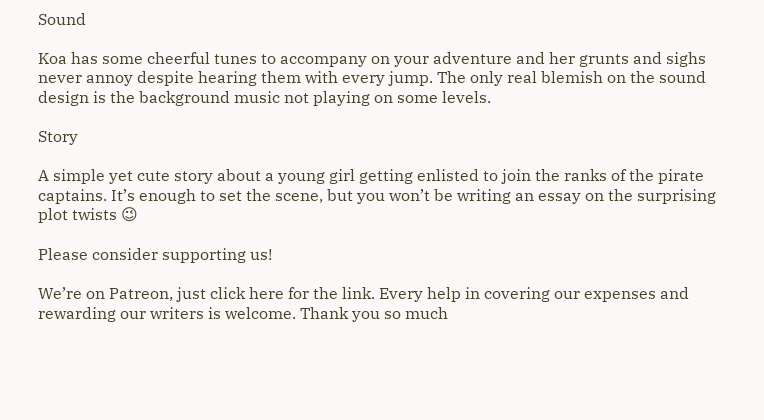Sound

Koa has some cheerful tunes to accompany on your adventure and her grunts and sighs never annoy despite hearing them with every jump. The only real blemish on the sound design is the background music not playing on some levels.

Story

A simple yet cute story about a young girl getting enlisted to join the ranks of the pirate captains. It’s enough to set the scene, but you won’t be writing an essay on the surprising plot twists 😉

Please consider supporting us!

We’re on Patreon, just click here for the link. Every help in covering our expenses and rewarding our writers is welcome. Thank you so much